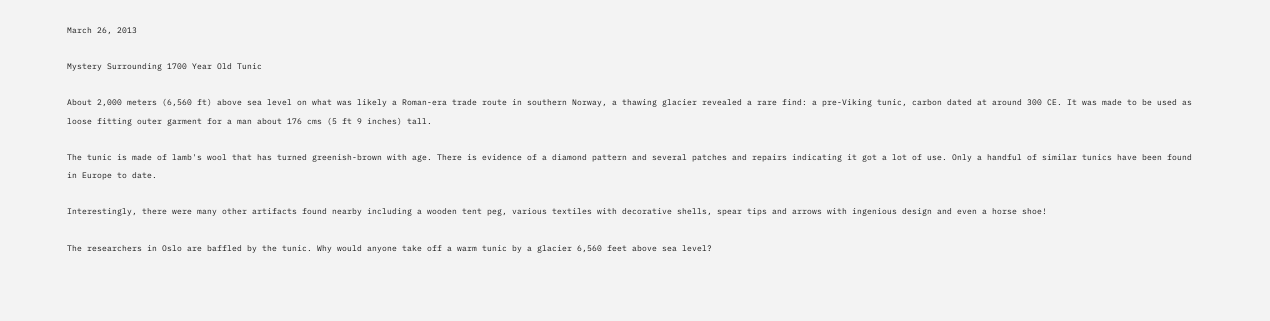March 26, 2013

Mystery Surrounding 1700 Year Old Tunic

About 2,000 meters (6,560 ft) above sea level on what was likely a Roman-era trade route in southern Norway, a thawing glacier revealed a rare find: a pre-Viking tunic, carbon dated at around 300 CE. It was made to be used as loose fitting outer garment for a man about 176 cms (5 ft 9 inches) tall.

The tunic is made of lamb's wool that has turned greenish-brown with age. There is evidence of a diamond pattern and several patches and repairs indicating it got a lot of use. Only a handful of similar tunics have been found in Europe to date.

Interestingly, there were many other artifacts found nearby including a wooden tent peg, various textiles with decorative shells, spear tips and arrows with ingenious design and even a horse shoe!

The researchers in Oslo are baffled by the tunic. Why would anyone take off a warm tunic by a glacier 6,560 feet above sea level?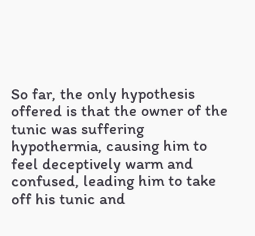So far, the only hypothesis offered is that the owner of the tunic was suffering hypothermia, causing him to feel deceptively warm and confused, leading him to take off his tunic and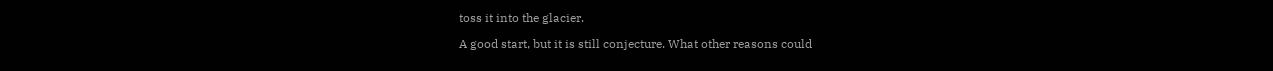toss it into the glacier.

A good start, but it is still conjecture. What other reasons could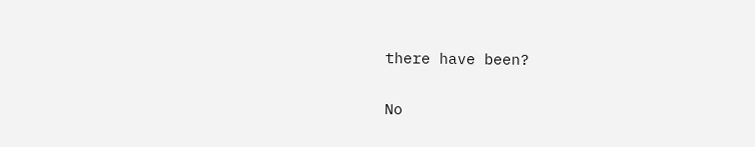there have been?

No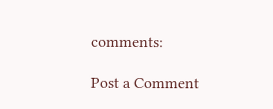comments:

Post a Comment